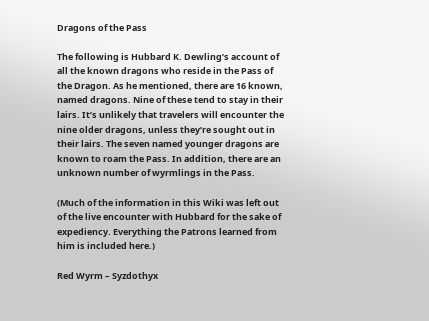Dragons of the Pass

The following is Hubbard K. Dewling’s account of all the known dragons who reside in the Pass of the Dragon. As he mentioned, there are 16 known, named dragons. Nine of these tend to stay in their lairs. It’s unlikely that travelers will encounter the nine older dragons, unless they’re sought out in their lairs. The seven named younger dragons are known to roam the Pass. In addition, there are an unknown number of wyrmlings in the Pass.

(Much of the information in this Wiki was left out of the live encounter with Hubbard for the sake of expediency. Everything the Patrons learned from him is included here.)

Red Wyrm – Syzdothyx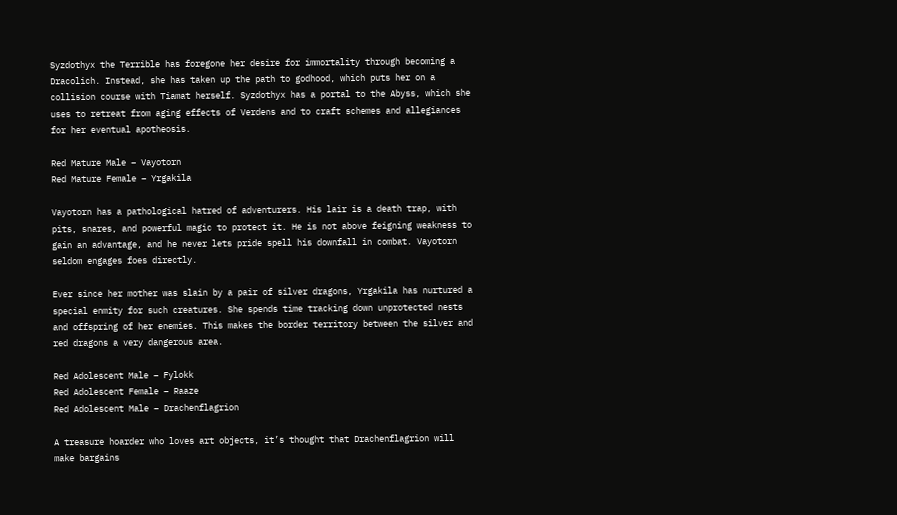Syzdothyx the Terrible has foregone her desire for immortality through becoming a Dracolich. Instead, she has taken up the path to godhood, which puts her on a collision course with Tiamat herself. Syzdothyx has a portal to the Abyss, which she uses to retreat from aging effects of Verdens and to craft schemes and allegiances for her eventual apotheosis.

Red Mature Male – Vayotorn
Red Mature Female – Yrgakila

Vayotorn has a pathological hatred of adventurers. His lair is a death trap, with pits, snares, and powerful magic to protect it. He is not above feigning weakness to gain an advantage, and he never lets pride spell his downfall in combat. Vayotorn seldom engages foes directly.

Ever since her mother was slain by a pair of silver dragons, Yrgakila has nurtured a special enmity for such creatures. She spends time tracking down unprotected nests and offspring of her enemies. This makes the border territory between the silver and red dragons a very dangerous area.

Red Adolescent Male – Fylokk
Red Adolescent Female – Raaze
Red Adolescent Male – Drachenflagrion

A treasure hoarder who loves art objects, it’s thought that Drachenflagrion will make bargains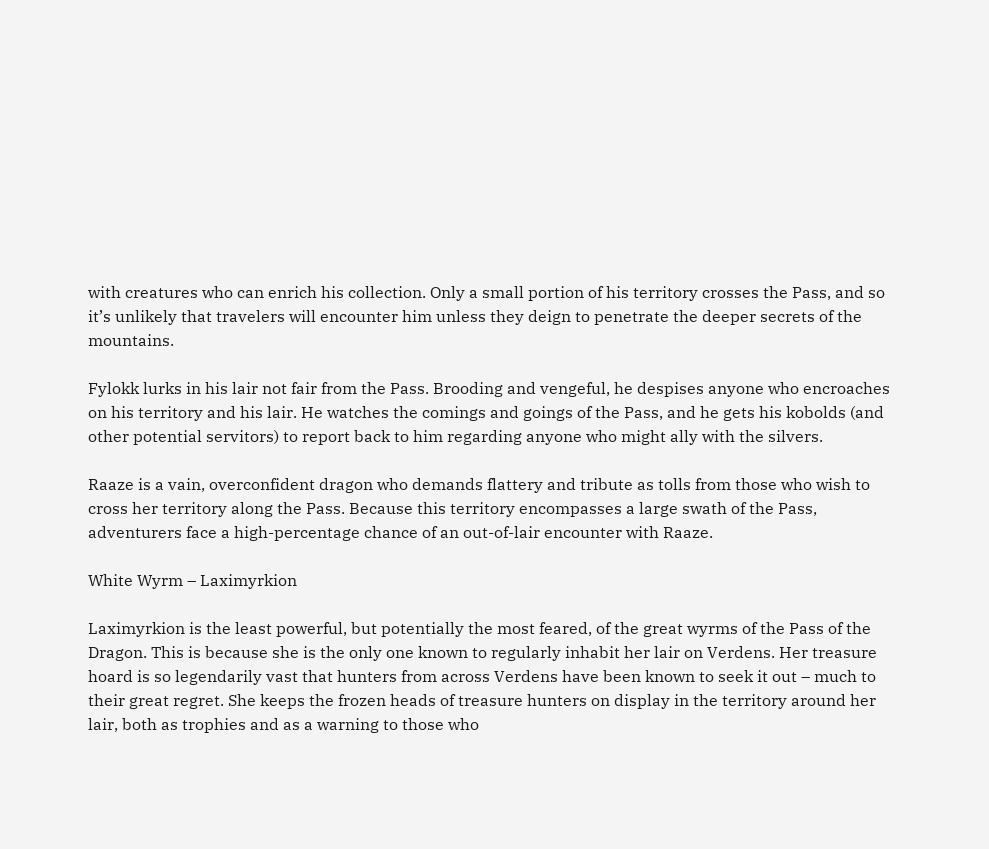with creatures who can enrich his collection. Only a small portion of his territory crosses the Pass, and so it’s unlikely that travelers will encounter him unless they deign to penetrate the deeper secrets of the mountains.

Fylokk lurks in his lair not fair from the Pass. Brooding and vengeful, he despises anyone who encroaches on his territory and his lair. He watches the comings and goings of the Pass, and he gets his kobolds (and other potential servitors) to report back to him regarding anyone who might ally with the silvers.

Raaze is a vain, overconfident dragon who demands flattery and tribute as tolls from those who wish to cross her territory along the Pass. Because this territory encompasses a large swath of the Pass, adventurers face a high-percentage chance of an out-of-lair encounter with Raaze.

White Wyrm – Laximyrkion

Laximyrkion is the least powerful, but potentially the most feared, of the great wyrms of the Pass of the Dragon. This is because she is the only one known to regularly inhabit her lair on Verdens. Her treasure hoard is so legendarily vast that hunters from across Verdens have been known to seek it out – much to their great regret. She keeps the frozen heads of treasure hunters on display in the territory around her lair, both as trophies and as a warning to those who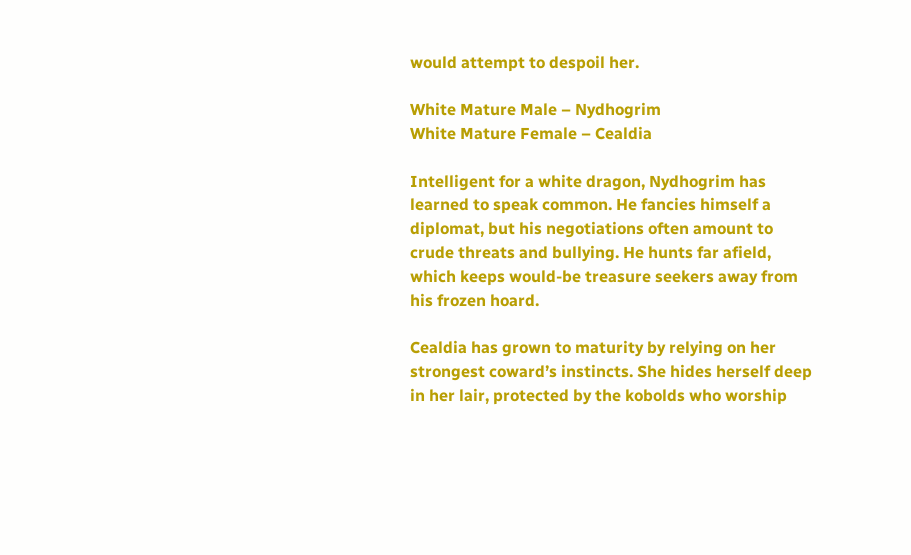would attempt to despoil her.

White Mature Male – Nydhogrim
White Mature Female – Cealdia

Intelligent for a white dragon, Nydhogrim has learned to speak common. He fancies himself a diplomat, but his negotiations often amount to crude threats and bullying. He hunts far afield, which keeps would-be treasure seekers away from his frozen hoard.

Cealdia has grown to maturity by relying on her strongest coward’s instincts. She hides herself deep in her lair, protected by the kobolds who worship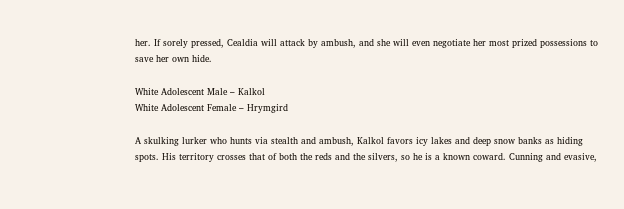her. If sorely pressed, Cealdia will attack by ambush, and she will even negotiate her most prized possessions to save her own hide.

White Adolescent Male – Kalkol
White Adolescent Female – Hrymgird

A skulking lurker who hunts via stealth and ambush, Kalkol favors icy lakes and deep snow banks as hiding spots. His territory crosses that of both the reds and the silvers, so he is a known coward. Cunning and evasive,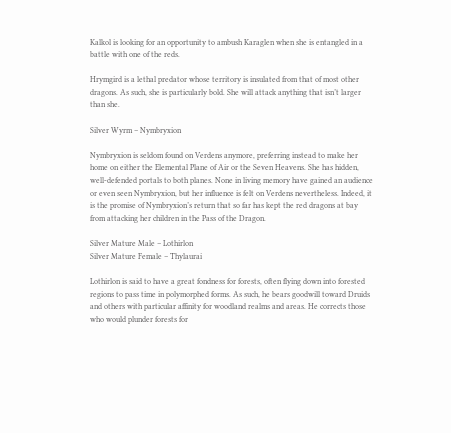Kalkol is looking for an opportunity to ambush Karaglen when she is entangled in a battle with one of the reds.

Hrymgird is a lethal predator whose territory is insulated from that of most other dragons. As such, she is particularly bold. She will attack anything that isn’t larger than she.

Silver Wyrm – Nymbryxion

Nymbryxion is seldom found on Verdens anymore, preferring instead to make her home on either the Elemental Plane of Air or the Seven Heavens. She has hidden, well-defended portals to both planes. None in living memory have gained an audience or even seen Nymbryxion, but her influence is felt on Verdens nevertheless. Indeed, it is the promise of Nymbryxion’s return that so far has kept the red dragons at bay from attacking her children in the Pass of the Dragon.

Silver Mature Male – Lothirlon
Silver Mature Female – Thylaurai

Lothirlon is said to have a great fondness for forests, often flying down into forested regions to pass time in polymorphed forms. As such, he bears goodwill toward Druids and others with particular affinity for woodland realms and areas. He corrects those who would plunder forests for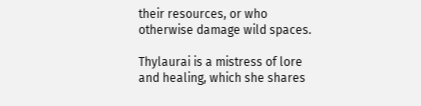their resources, or who otherwise damage wild spaces.

Thylaurai is a mistress of lore and healing, which she shares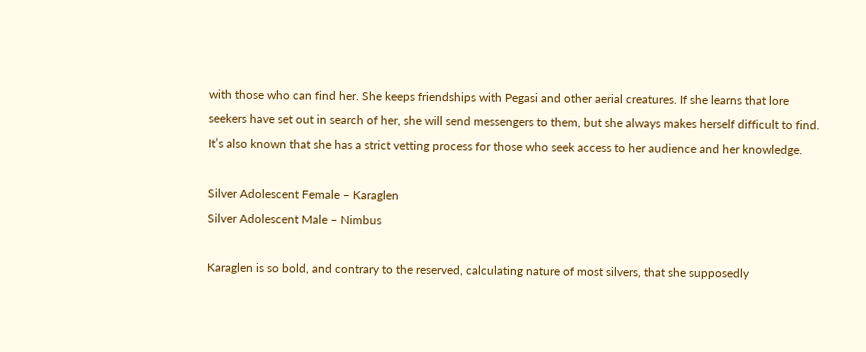with those who can find her. She keeps friendships with Pegasi and other aerial creatures. If she learns that lore seekers have set out in search of her, she will send messengers to them, but she always makes herself difficult to find. It’s also known that she has a strict vetting process for those who seek access to her audience and her knowledge.

Silver Adolescent Female – Karaglen
Silver Adolescent Male – Nimbus

Karaglen is so bold, and contrary to the reserved, calculating nature of most silvers, that she supposedly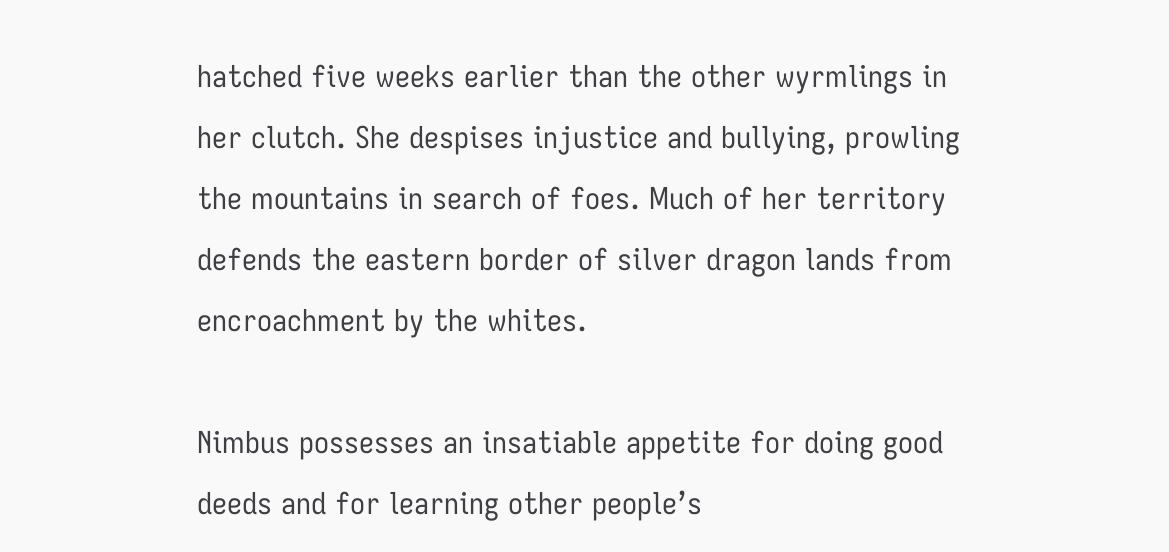hatched five weeks earlier than the other wyrmlings in her clutch. She despises injustice and bullying, prowling the mountains in search of foes. Much of her territory defends the eastern border of silver dragon lands from encroachment by the whites.

Nimbus possesses an insatiable appetite for doing good deeds and for learning other people’s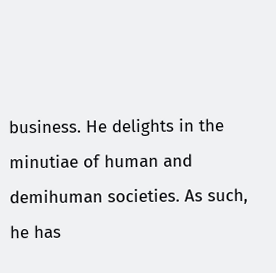business. He delights in the minutiae of human and demihuman societies. As such, he has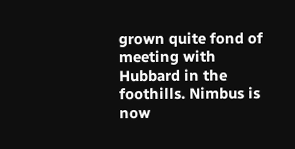grown quite fond of meeting with Hubbard in the foothills. Nimbus is now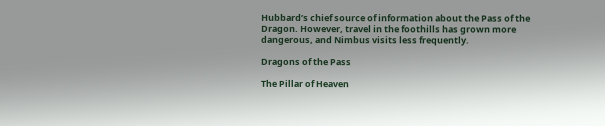Hubbard’s chief source of information about the Pass of the Dragon. However, travel in the foothills has grown more dangerous, and Nimbus visits less frequently.

Dragons of the Pass

The Pillar of Heaven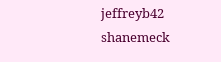jeffreyb42 shanemeck